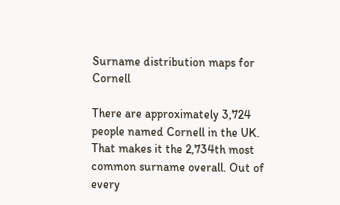Surname distribution maps for Cornell

There are approximately 3,724 people named Cornell in the UK. That makes it the 2,734th most common surname overall. Out of every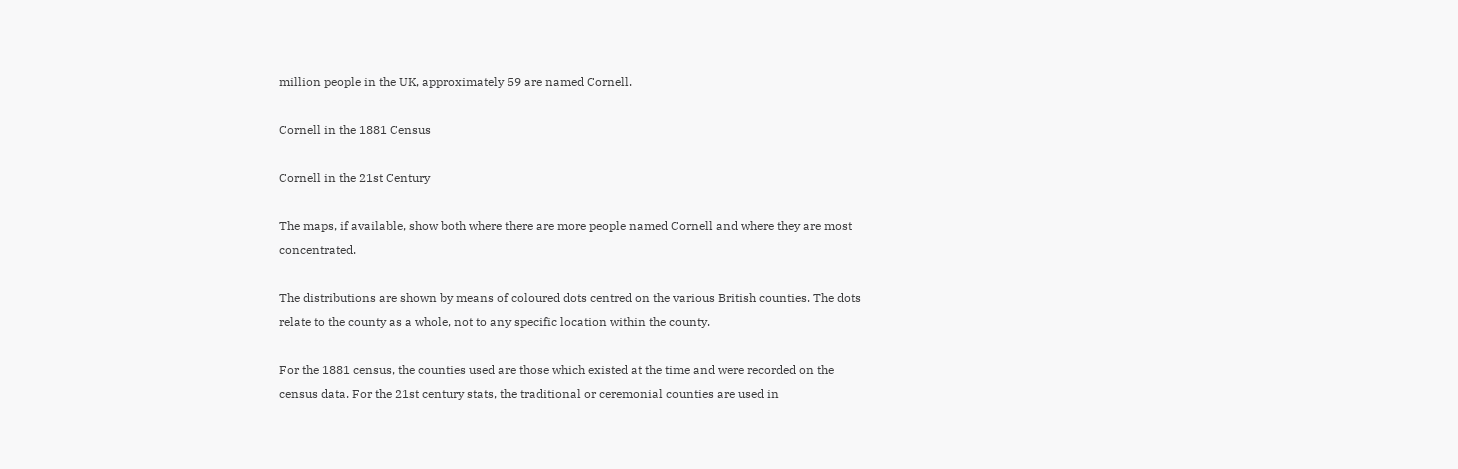million people in the UK, approximately 59 are named Cornell.

Cornell in the 1881 Census

Cornell in the 21st Century

The maps, if available, show both where there are more people named Cornell and where they are most concentrated.

The distributions are shown by means of coloured dots centred on the various British counties. The dots relate to the county as a whole, not to any specific location within the county.

For the 1881 census, the counties used are those which existed at the time and were recorded on the census data. For the 21st century stats, the traditional or ceremonial counties are used in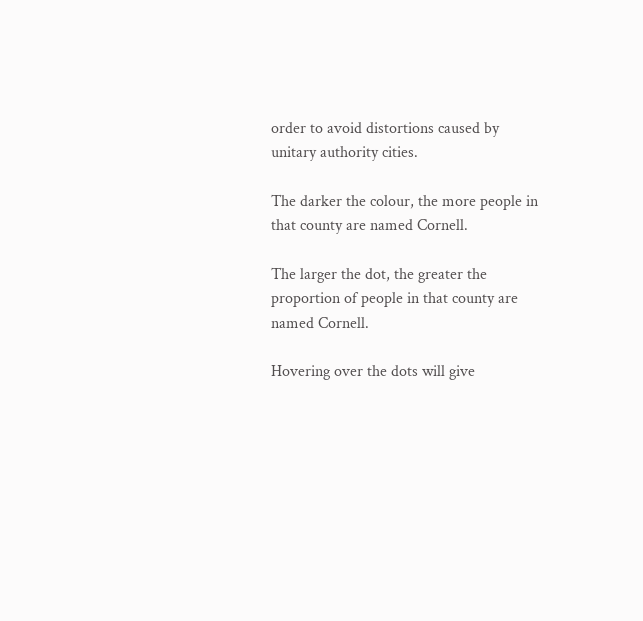order to avoid distortions caused by unitary authority cities.

The darker the colour, the more people in that county are named Cornell.

The larger the dot, the greater the proportion of people in that county are named Cornell.

Hovering over the dots will give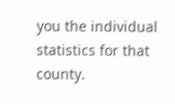you the individual statistics for that county.